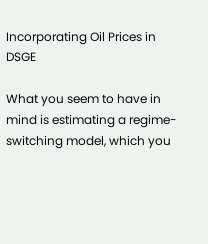Incorporating Oil Prices in DSGE

What you seem to have in mind is estimating a regime-switching model, which you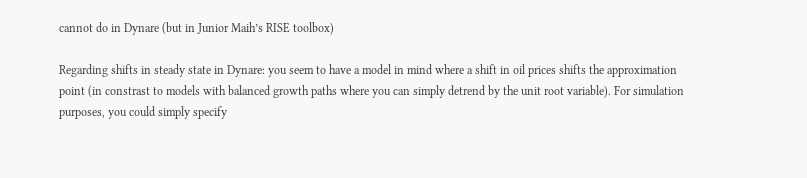cannot do in Dynare (but in Junior Maih’s RISE toolbox)

Regarding shifts in steady state in Dynare: you seem to have a model in mind where a shift in oil prices shifts the approximation point (in constrast to models with balanced growth paths where you can simply detrend by the unit root variable). For simulation purposes, you could simply specify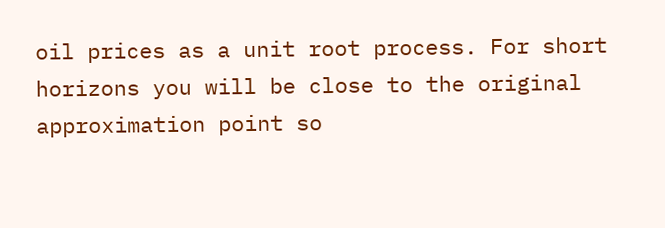oil prices as a unit root process. For short horizons you will be close to the original approximation point so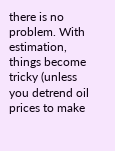there is no problem. With estimation, things become tricky (unless you detrend oil prices to make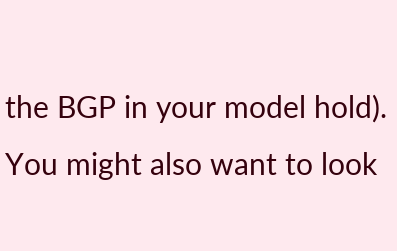the BGP in your model hold). You might also want to look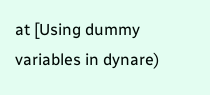at [Using dummy variables in dynare)